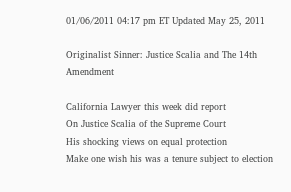01/06/2011 04:17 pm ET Updated May 25, 2011

Originalist Sinner: Justice Scalia and The 14th Amendment

California Lawyer this week did report
On Justice Scalia of the Supreme Court
His shocking views on equal protection
Make one wish his was a tenure subject to election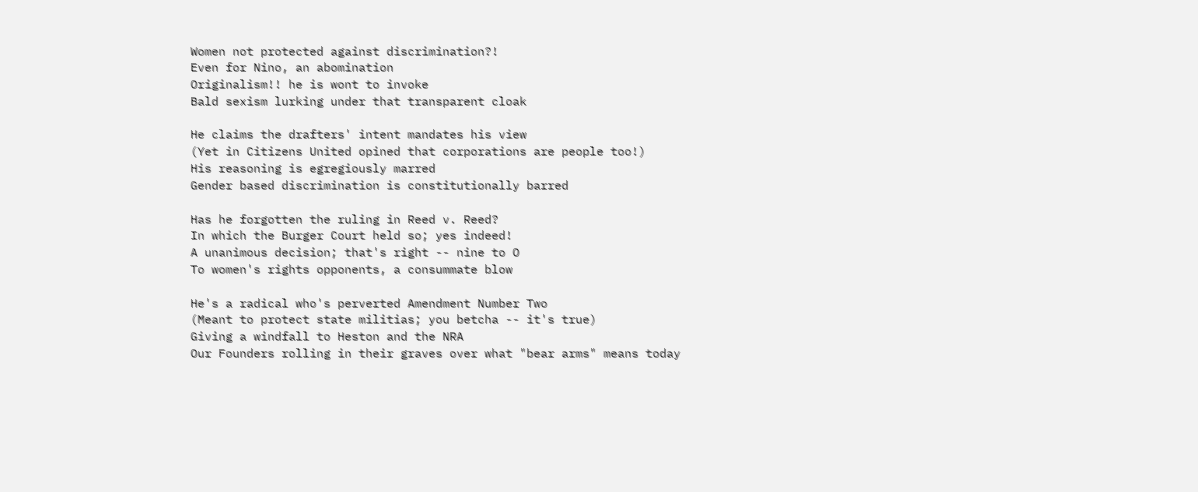Women not protected against discrimination?!
Even for Nino, an abomination
Originalism!! he is wont to invoke
Bald sexism lurking under that transparent cloak

He claims the drafters' intent mandates his view
(Yet in Citizens United opined that corporations are people too!)
His reasoning is egregiously marred
Gender based discrimination is constitutionally barred

Has he forgotten the ruling in Reed v. Reed?
In which the Burger Court held so; yes indeed!
A unanimous decision; that's right -- nine to O
To women's rights opponents, a consummate blow

He's a radical who's perverted Amendment Number Two
(Meant to protect state militias; you betcha -- it's true)
Giving a windfall to Heston and the NRA
Our Founders rolling in their graves over what "bear arms" means today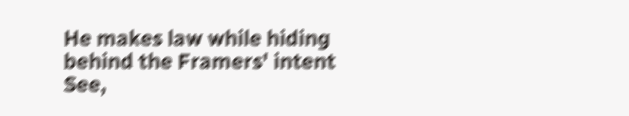He makes law while hiding behind the Framers' intent
See,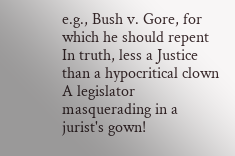e.g., Bush v. Gore, for which he should repent
In truth, less a Justice than a hypocritical clown
A legislator masquerading in a jurist's gown!